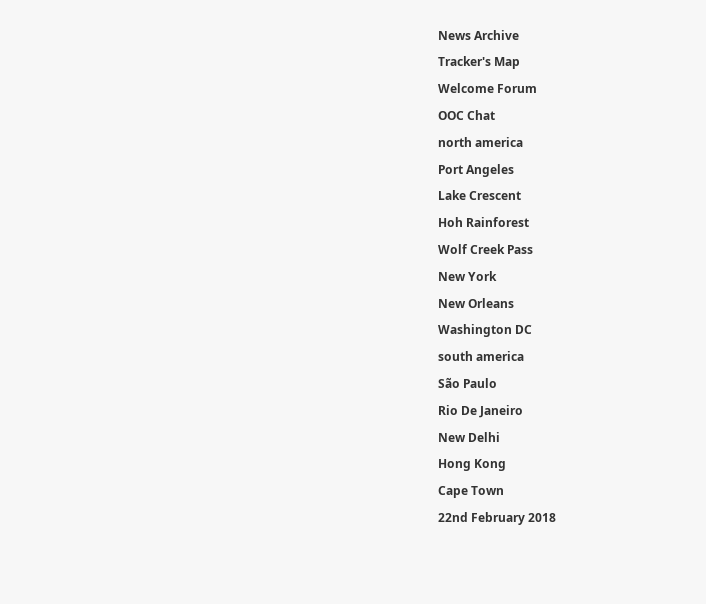News Archive
Tracker's Map
Welcome Forum
OOC Chat
north america
Port Angeles
Lake Crescent
Hoh Rainforest
Wolf Creek Pass
New York
New Orleans
Washington DC
south america
São Paulo
Rio De Janeiro
New Delhi
Hong Kong
Cape Town
22nd February 2018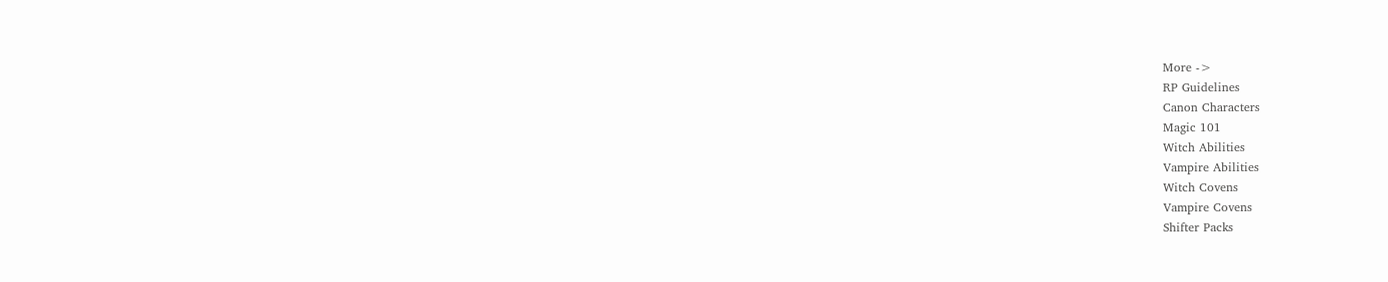More ->
RP Guidelines
Canon Characters
Magic 101
Witch Abilities
Vampire Abilities
Witch Covens
Vampire Covens
Shifter Packs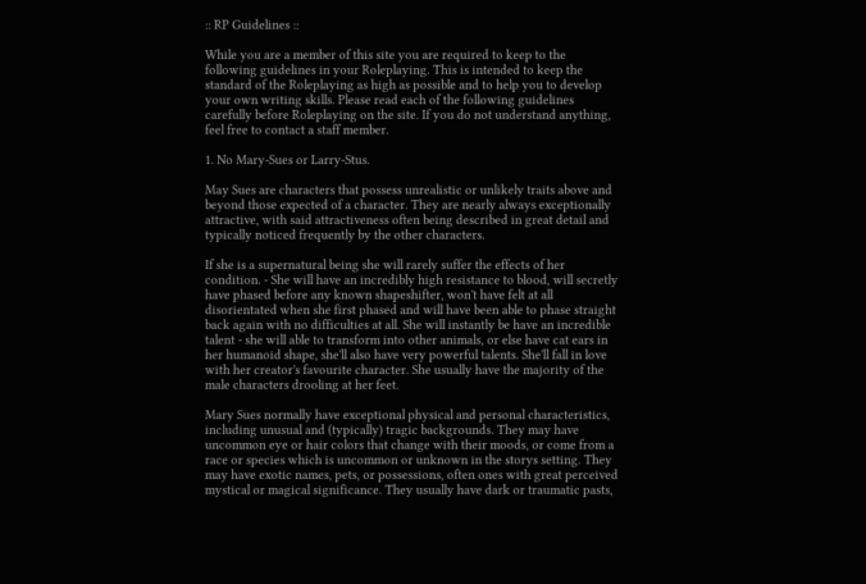:: RP Guidelines ::

While you are a member of this site you are required to keep to the following guidelines in your Roleplaying. This is intended to keep the standard of the Roleplaying as high as possible and to help you to develop your own writing skills. Please read each of the following guidelines carefully before Roleplaying on the site. If you do not understand anything, feel free to contact a staff member.

1. No Mary-Sues or Larry-Stus.

May Sues are characters that possess unrealistic or unlikely traits above and beyond those expected of a character. They are nearly always exceptionally attractive, with said attractiveness often being described in great detail and typically noticed frequently by the other characters.

If she is a supernatural being she will rarely suffer the effects of her condition. - She will have an incredibly high resistance to blood, will secretly have phased before any known shapeshifter, won't have felt at all disorientated when she first phased and will have been able to phase straight back again with no difficulties at all. She will instantly be have an incredible talent - she will able to transform into other animals, or else have cat ears in her humanoid shape, she'll also have very powerful talents. She'll fall in love with her creator's favourite character. She usually have the majority of the male characters drooling at her feet.

Mary Sues normally have exceptional physical and personal characteristics, including unusual and (typically) tragic backgrounds. They may have uncommon eye or hair colors that change with their moods, or come from a race or species which is uncommon or unknown in the storys setting. They may have exotic names, pets, or possessions, often ones with great perceived mystical or magical significance. They usually have dark or traumatic pasts,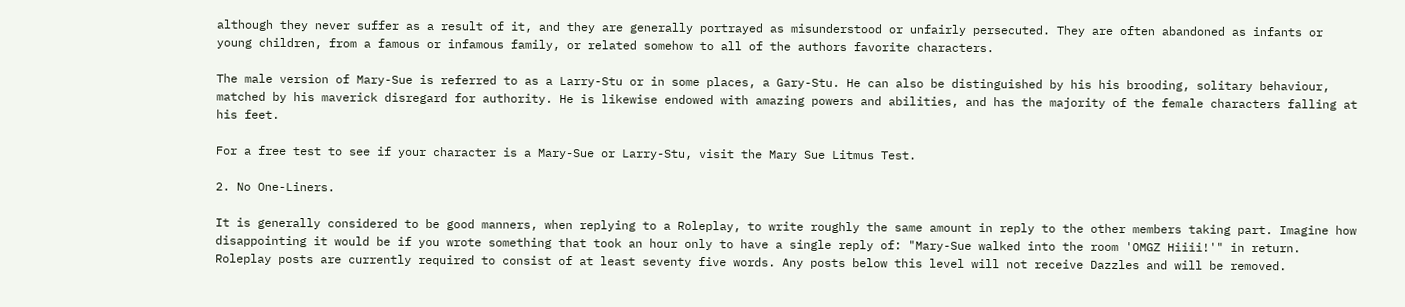although they never suffer as a result of it, and they are generally portrayed as misunderstood or unfairly persecuted. They are often abandoned as infants or young children, from a famous or infamous family, or related somehow to all of the authors favorite characters.

The male version of Mary-Sue is referred to as a Larry-Stu or in some places, a Gary-Stu. He can also be distinguished by his his brooding, solitary behaviour, matched by his maverick disregard for authority. He is likewise endowed with amazing powers and abilities, and has the majority of the female characters falling at his feet.

For a free test to see if your character is a Mary-Sue or Larry-Stu, visit the Mary Sue Litmus Test.

2. No One-Liners.

It is generally considered to be good manners, when replying to a Roleplay, to write roughly the same amount in reply to the other members taking part. Imagine how disappointing it would be if you wrote something that took an hour only to have a single reply of: "Mary-Sue walked into the room 'OMGZ Hiiii!'" in return. Roleplay posts are currently required to consist of at least seventy five words. Any posts below this level will not receive Dazzles and will be removed.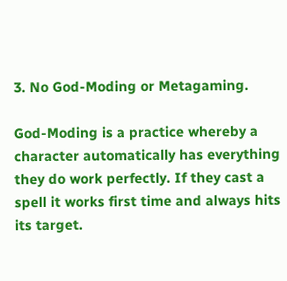3. No God-Moding or Metagaming.

God-Moding is a practice whereby a character automatically has everything they do work perfectly. If they cast a spell it works first time and always hits its target.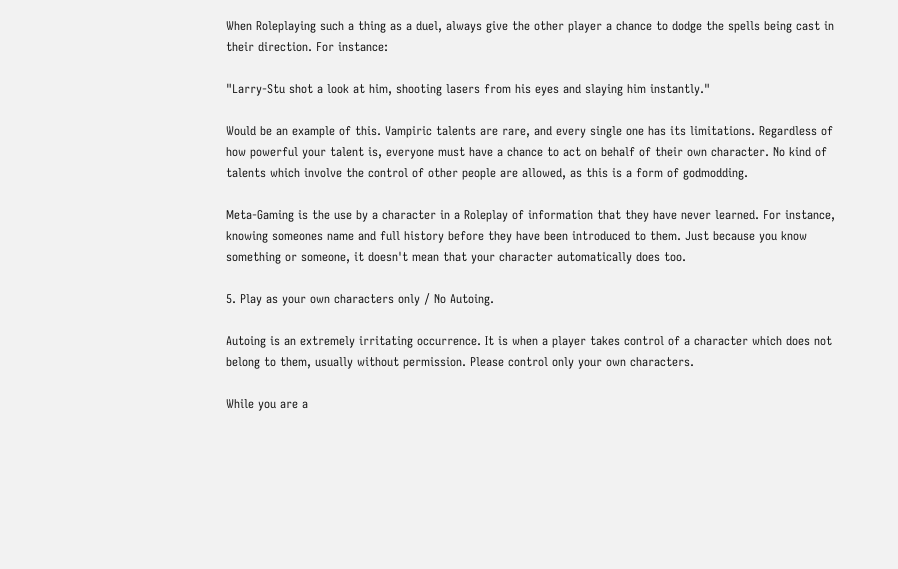When Roleplaying such a thing as a duel, always give the other player a chance to dodge the spells being cast in their direction. For instance:

"Larry-Stu shot a look at him, shooting lasers from his eyes and slaying him instantly."

Would be an example of this. Vampiric talents are rare, and every single one has its limitations. Regardless of how powerful your talent is, everyone must have a chance to act on behalf of their own character. No kind of talents which involve the control of other people are allowed, as this is a form of godmodding.

Meta-Gaming is the use by a character in a Roleplay of information that they have never learned. For instance, knowing someones name and full history before they have been introduced to them. Just because you know something or someone, it doesn't mean that your character automatically does too.

5. Play as your own characters only / No Autoing.

Autoing is an extremely irritating occurrence. It is when a player takes control of a character which does not belong to them, usually without permission. Please control only your own characters.

While you are a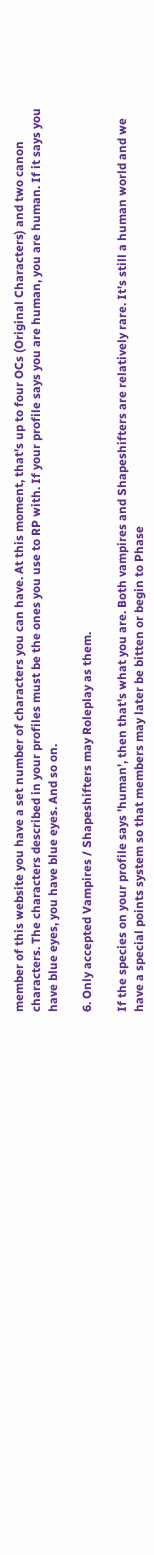member of this website you have a set number of characters you can have. At this moment, that's up to four OCs (Original Characters) and two canon characters. The characters described in your profiles must be the ones you use to RP with. If your profile says you are human, you are human. If it says you have blue eyes, you have blue eyes. And so on.

6. Only accepted Vampires / Shapeshifters may Roleplay as them.

If the species on your profile says 'human', then that's what you are. Both vampires and Shapeshifters are relatively rare. It's still a human world and we have a special points system so that members may later be bitten or begin to Phase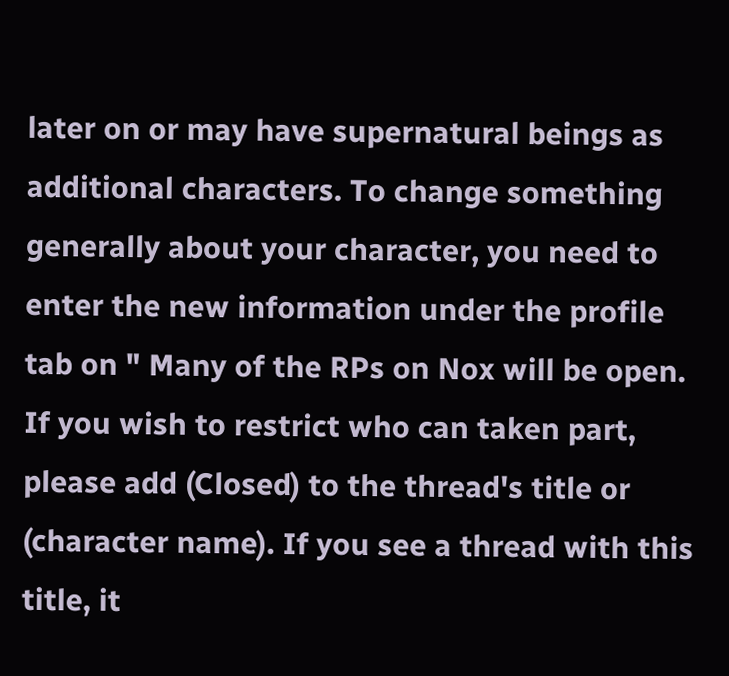later on or may have supernatural beings as additional characters. To change something generally about your character, you need to enter the new information under the profile tab on " Many of the RPs on Nox will be open. If you wish to restrict who can taken part, please add (Closed) to the thread's title or (character name). If you see a thread with this title, it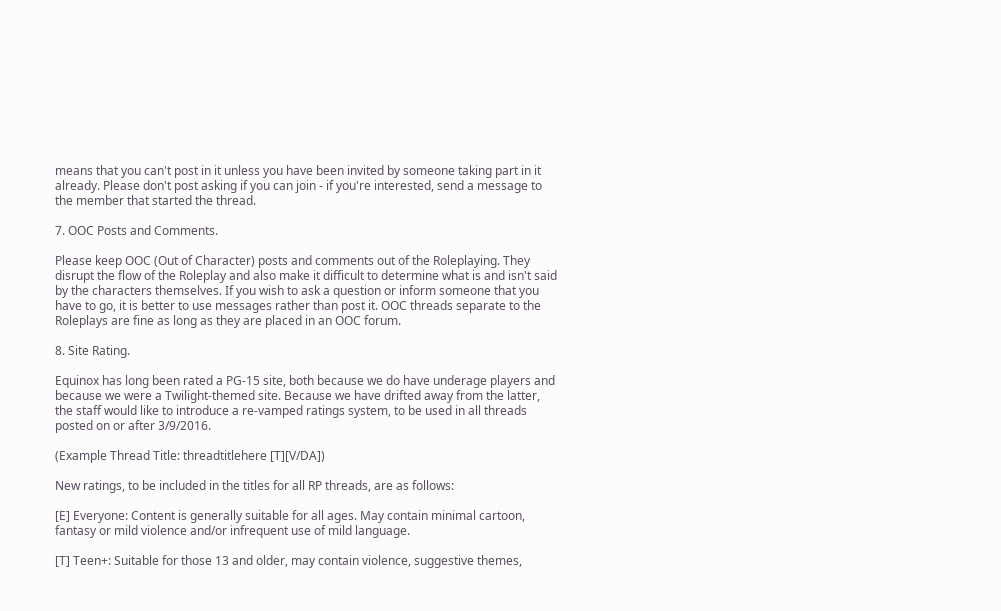means that you can't post in it unless you have been invited by someone taking part in it already. Please don't post asking if you can join - if you're interested, send a message to the member that started the thread.

7. OOC Posts and Comments.

Please keep OOC (Out of Character) posts and comments out of the Roleplaying. They disrupt the flow of the Roleplay and also make it difficult to determine what is and isn't said by the characters themselves. If you wish to ask a question or inform someone that you have to go, it is better to use messages rather than post it. OOC threads separate to the Roleplays are fine as long as they are placed in an OOC forum.

8. Site Rating.

Equinox has long been rated a PG-15 site, both because we do have underage players and because we were a Twilight-themed site. Because we have drifted away from the latter, the staff would like to introduce a re-vamped ratings system, to be used in all threads posted on or after 3/9/2016.

(Example Thread Title: threadtitlehere [T][V/DA])

New ratings, to be included in the titles for all RP threads, are as follows:

[E] Everyone: Content is generally suitable for all ages. May contain minimal cartoon, fantasy or mild violence and/or infrequent use of mild language.

[T] Teen+: Suitable for those 13 and older, may contain violence, suggestive themes,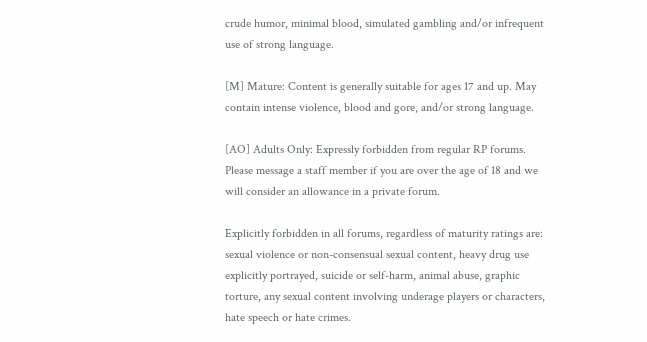crude humor, minimal blood, simulated gambling and/or infrequent use of strong language.

[M] Mature: Content is generally suitable for ages 17 and up. May contain intense violence, blood and gore, and/or strong language.

[AO] Adults Only: Expressly forbidden from regular RP forums. Please message a staff member if you are over the age of 18 and we will consider an allowance in a private forum.

Explicitly forbidden in all forums, regardless of maturity ratings are: sexual violence or non-consensual sexual content, heavy drug use explicitly portrayed, suicide or self-harm, animal abuse, graphic torture, any sexual content involving underage players or characters, hate speech or hate crimes.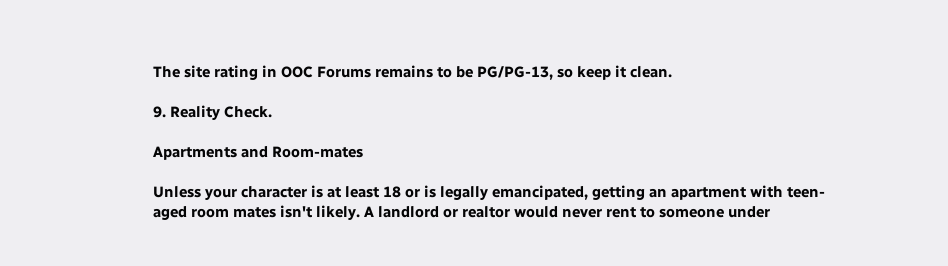The site rating in OOC Forums remains to be PG/PG-13, so keep it clean.

9. Reality Check.

Apartments and Room-mates

Unless your character is at least 18 or is legally emancipated, getting an apartment with teen-aged room mates isn't likely. A landlord or realtor would never rent to someone under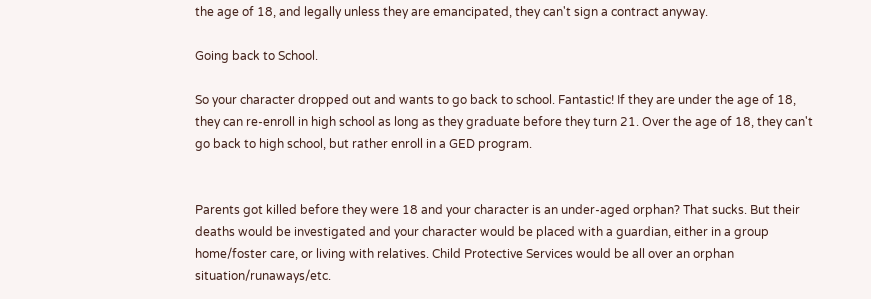the age of 18, and legally unless they are emancipated, they can't sign a contract anyway.

Going back to School.

So your character dropped out and wants to go back to school. Fantastic! If they are under the age of 18, they can re-enroll in high school as long as they graduate before they turn 21. Over the age of 18, they can't go back to high school, but rather enroll in a GED program.


Parents got killed before they were 18 and your character is an under-aged orphan? That sucks. But their deaths would be investigated and your character would be placed with a guardian, either in a group home/foster care, or living with relatives. Child Protective Services would be all over an orphan situation/runaways/etc.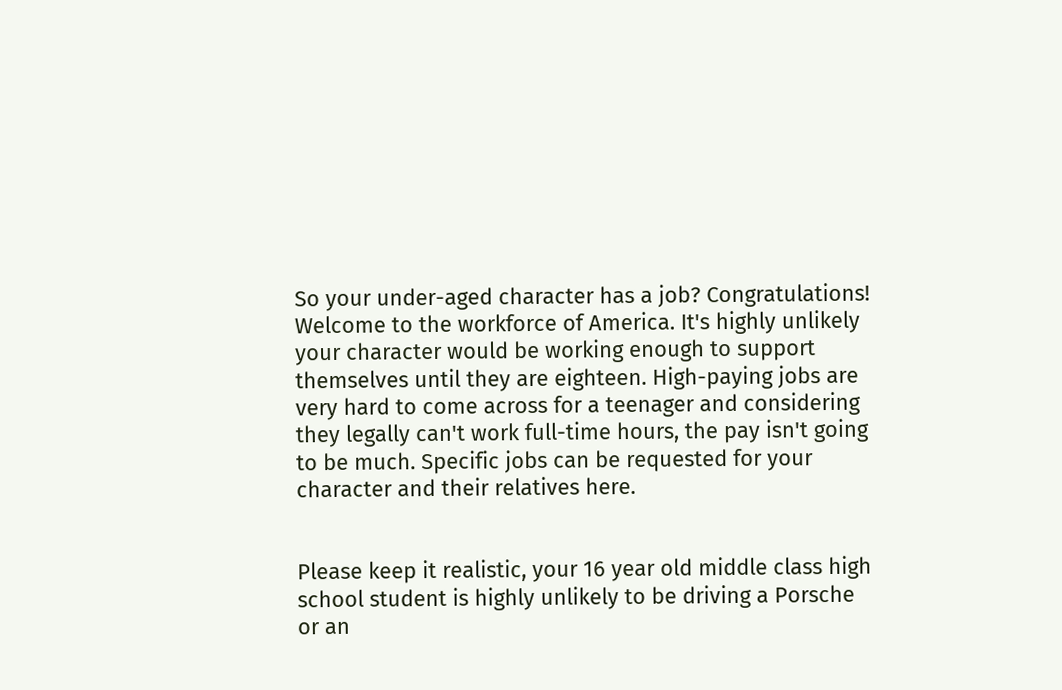So your under-aged character has a job? Congratulations! Welcome to the workforce of America. It's highly unlikely your character would be working enough to support themselves until they are eighteen. High-paying jobs are very hard to come across for a teenager and considering they legally can't work full-time hours, the pay isn't going to be much. Specific jobs can be requested for your character and their relatives here.


Please keep it realistic, your 16 year old middle class high school student is highly unlikely to be driving a Porsche or an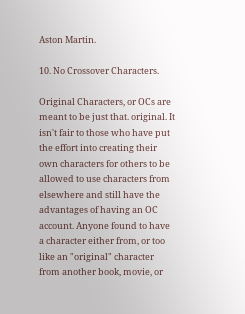Aston Martin.

10. No Crossover Characters.

Original Characters, or OCs are meant to be just that. original. It isn't fair to those who have put the effort into creating their own characters for others to be allowed to use characters from elsewhere and still have the advantages of having an OC account. Anyone found to have a character either from, or too like an "original" character from another book, movie, or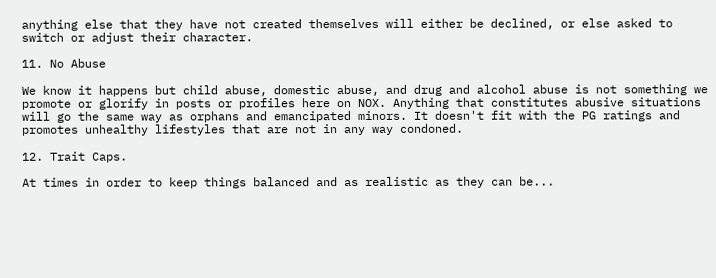anything else that they have not created themselves will either be declined, or else asked to switch or adjust their character.

11. No Abuse

We know it happens but child abuse, domestic abuse, and drug and alcohol abuse is not something we promote or glorify in posts or profiles here on NOX. Anything that constitutes abusive situations will go the same way as orphans and emancipated minors. It doesn't fit with the PG ratings and promotes unhealthy lifestyles that are not in any way condoned.

12. Trait Caps.

At times in order to keep things balanced and as realistic as they can be...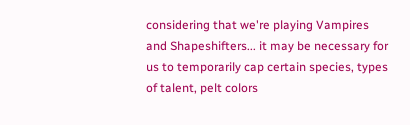considering that we're playing Vampires and Shapeshifters... it may be necessary for us to temporarily cap certain species, types of talent, pelt colors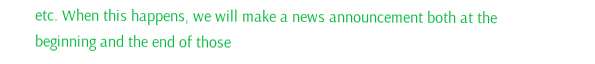etc. When this happens, we will make a news announcement both at the beginning and the end of those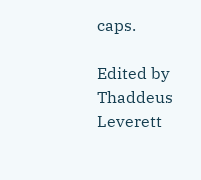caps.

Edited by Thaddeus Leverett